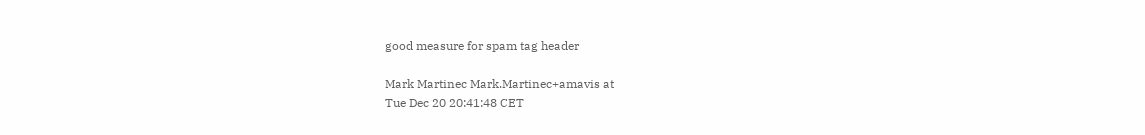good measure for spam tag header

Mark Martinec Mark.Martinec+amavis at
Tue Dec 20 20:41:48 CET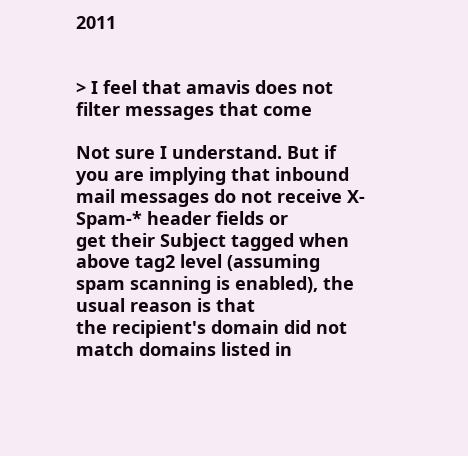2011


> I feel that amavis does not filter messages that come

Not sure I understand. But if you are implying that inbound
mail messages do not receive X-Spam-* header fields or
get their Subject tagged when above tag2 level (assuming
spam scanning is enabled), the usual reason is that
the recipient's domain did not match domains listed in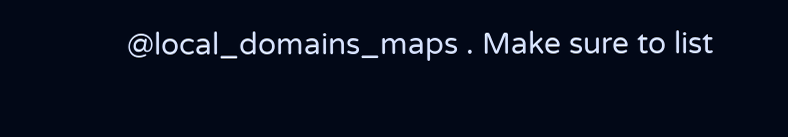@local_domains_maps . Make sure to list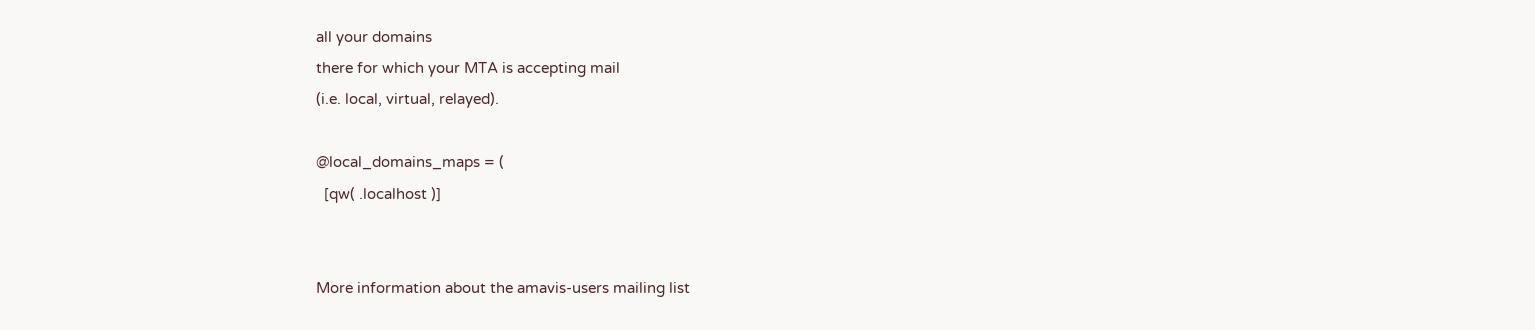all your domains
there for which your MTA is accepting mail
(i.e. local, virtual, relayed).

@local_domains_maps = (
  [qw( .localhost )]


More information about the amavis-users mailing list